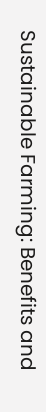Sustainable Farming: Benefits and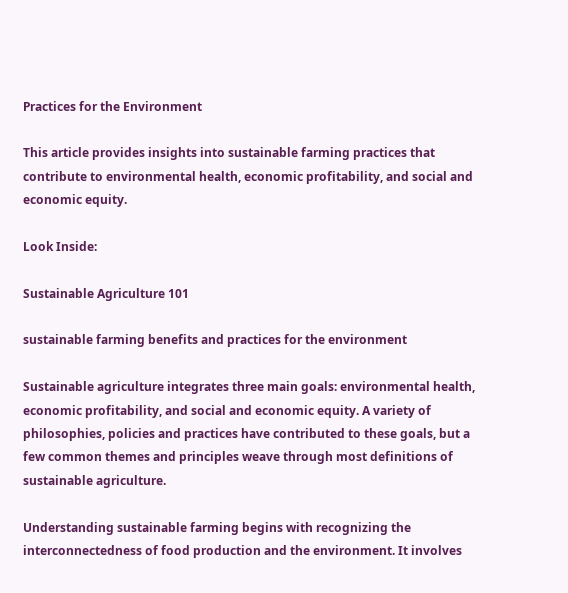Practices for the Environment

This article provides insights into sustainable farming practices that contribute to environmental health, economic profitability, and social and economic equity.

Look Inside:

Sustainable Agriculture 101

sustainable farming benefits and practices for the environment

Sustainable agriculture integrates three main goals: environmental health, economic profitability, and social and economic equity. A variety of philosophies, policies and practices have contributed to these goals, but a few common themes and principles weave through most definitions of sustainable agriculture.

Understanding sustainable farming begins with recognizing the interconnectedness of food production and the environment. It involves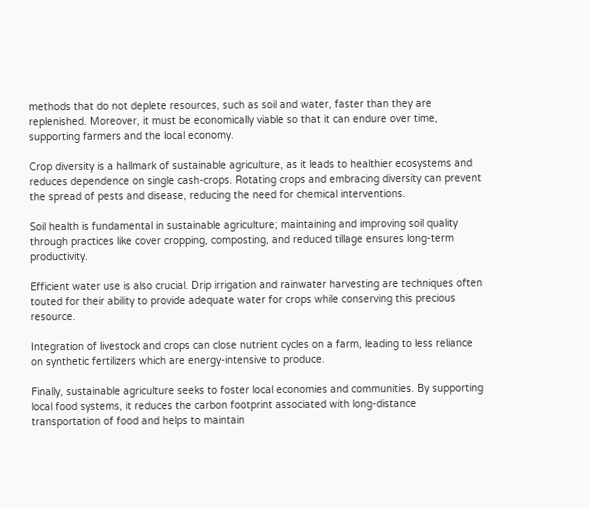methods that do not deplete resources, such as soil and water, faster than they are replenished. Moreover, it must be economically viable so that it can endure over time, supporting farmers and the local economy.

Crop diversity is a hallmark of sustainable agriculture, as it leads to healthier ecosystems and reduces dependence on single cash-crops. Rotating crops and embracing diversity can prevent the spread of pests and disease, reducing the need for chemical interventions.

Soil health is fundamental in sustainable agriculture; maintaining and improving soil quality through practices like cover cropping, composting, and reduced tillage ensures long-term productivity.

Efficient water use is also crucial. Drip irrigation and rainwater harvesting are techniques often touted for their ability to provide adequate water for crops while conserving this precious resource.

Integration of livestock and crops can close nutrient cycles on a farm, leading to less reliance on synthetic fertilizers which are energy-intensive to produce.

Finally, sustainable agriculture seeks to foster local economies and communities. By supporting local food systems, it reduces the carbon footprint associated with long-distance transportation of food and helps to maintain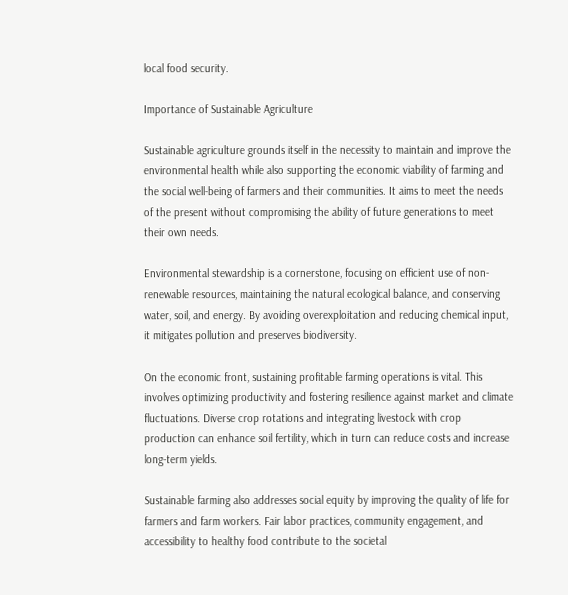local food security.

Importance of Sustainable Agriculture

Sustainable agriculture grounds itself in the necessity to maintain and improve the environmental health while also supporting the economic viability of farming and the social well-being of farmers and their communities. It aims to meet the needs of the present without compromising the ability of future generations to meet their own needs.

Environmental stewardship is a cornerstone, focusing on efficient use of non-renewable resources, maintaining the natural ecological balance, and conserving water, soil, and energy. By avoiding overexploitation and reducing chemical input, it mitigates pollution and preserves biodiversity.

On the economic front, sustaining profitable farming operations is vital. This involves optimizing productivity and fostering resilience against market and climate fluctuations. Diverse crop rotations and integrating livestock with crop production can enhance soil fertility, which in turn can reduce costs and increase long-term yields.

Sustainable farming also addresses social equity by improving the quality of life for farmers and farm workers. Fair labor practices, community engagement, and accessibility to healthy food contribute to the societal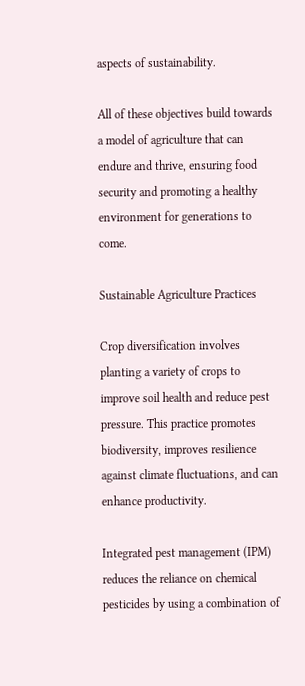aspects of sustainability.

All of these objectives build towards a model of agriculture that can endure and thrive, ensuring food security and promoting a healthy environment for generations to come.

Sustainable Agriculture Practices

Crop diversification involves planting a variety of crops to improve soil health and reduce pest pressure. This practice promotes biodiversity, improves resilience against climate fluctuations, and can enhance productivity.

Integrated pest management (IPM) reduces the reliance on chemical pesticides by using a combination of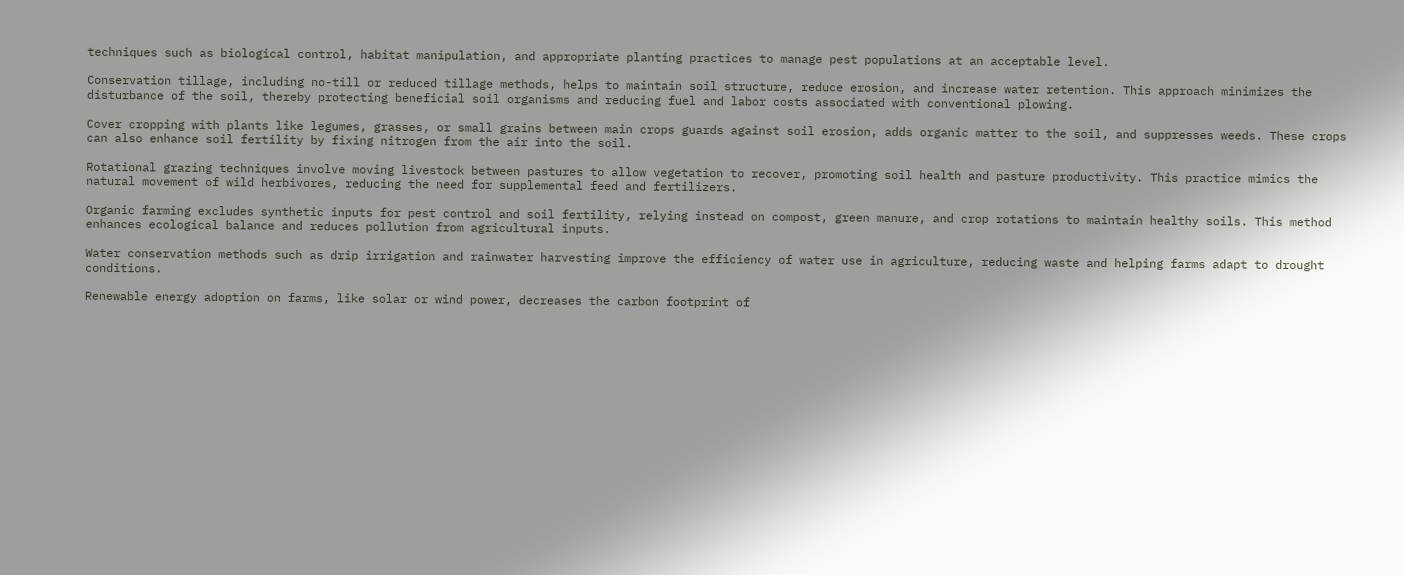techniques such as biological control, habitat manipulation, and appropriate planting practices to manage pest populations at an acceptable level.

Conservation tillage, including no-till or reduced tillage methods, helps to maintain soil structure, reduce erosion, and increase water retention. This approach minimizes the disturbance of the soil, thereby protecting beneficial soil organisms and reducing fuel and labor costs associated with conventional plowing.

Cover cropping with plants like legumes, grasses, or small grains between main crops guards against soil erosion, adds organic matter to the soil, and suppresses weeds. These crops can also enhance soil fertility by fixing nitrogen from the air into the soil.

Rotational grazing techniques involve moving livestock between pastures to allow vegetation to recover, promoting soil health and pasture productivity. This practice mimics the natural movement of wild herbivores, reducing the need for supplemental feed and fertilizers.

Organic farming excludes synthetic inputs for pest control and soil fertility, relying instead on compost, green manure, and crop rotations to maintain healthy soils. This method enhances ecological balance and reduces pollution from agricultural inputs.

Water conservation methods such as drip irrigation and rainwater harvesting improve the efficiency of water use in agriculture, reducing waste and helping farms adapt to drought conditions.

Renewable energy adoption on farms, like solar or wind power, decreases the carbon footprint of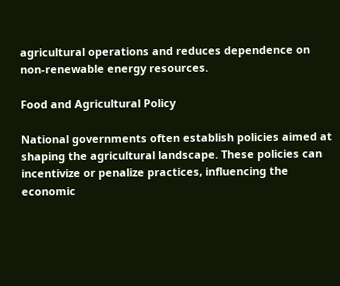agricultural operations and reduces dependence on non-renewable energy resources.

Food and Agricultural Policy

National governments often establish policies aimed at shaping the agricultural landscape. These policies can incentivize or penalize practices, influencing the economic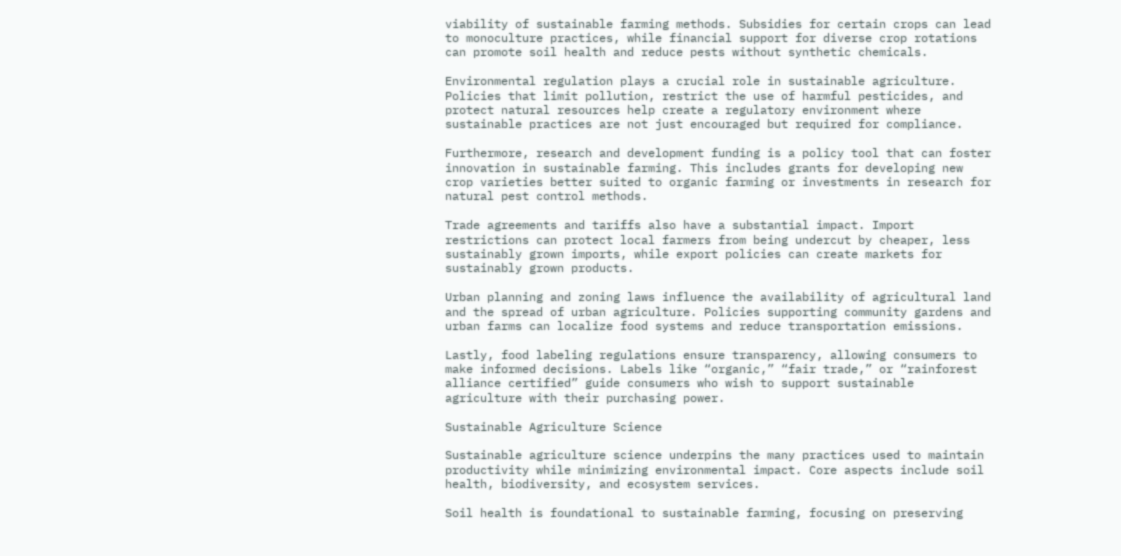viability of sustainable farming methods. Subsidies for certain crops can lead to monoculture practices, while financial support for diverse crop rotations can promote soil health and reduce pests without synthetic chemicals.

Environmental regulation plays a crucial role in sustainable agriculture. Policies that limit pollution, restrict the use of harmful pesticides, and protect natural resources help create a regulatory environment where sustainable practices are not just encouraged but required for compliance.

Furthermore, research and development funding is a policy tool that can foster innovation in sustainable farming. This includes grants for developing new crop varieties better suited to organic farming or investments in research for natural pest control methods.

Trade agreements and tariffs also have a substantial impact. Import restrictions can protect local farmers from being undercut by cheaper, less sustainably grown imports, while export policies can create markets for sustainably grown products.

Urban planning and zoning laws influence the availability of agricultural land and the spread of urban agriculture. Policies supporting community gardens and urban farms can localize food systems and reduce transportation emissions.

Lastly, food labeling regulations ensure transparency, allowing consumers to make informed decisions. Labels like “organic,” “fair trade,” or “rainforest alliance certified” guide consumers who wish to support sustainable agriculture with their purchasing power.

Sustainable Agriculture Science

Sustainable agriculture science underpins the many practices used to maintain productivity while minimizing environmental impact. Core aspects include soil health, biodiversity, and ecosystem services.

Soil health is foundational to sustainable farming, focusing on preserving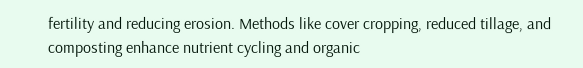fertility and reducing erosion. Methods like cover cropping, reduced tillage, and composting enhance nutrient cycling and organic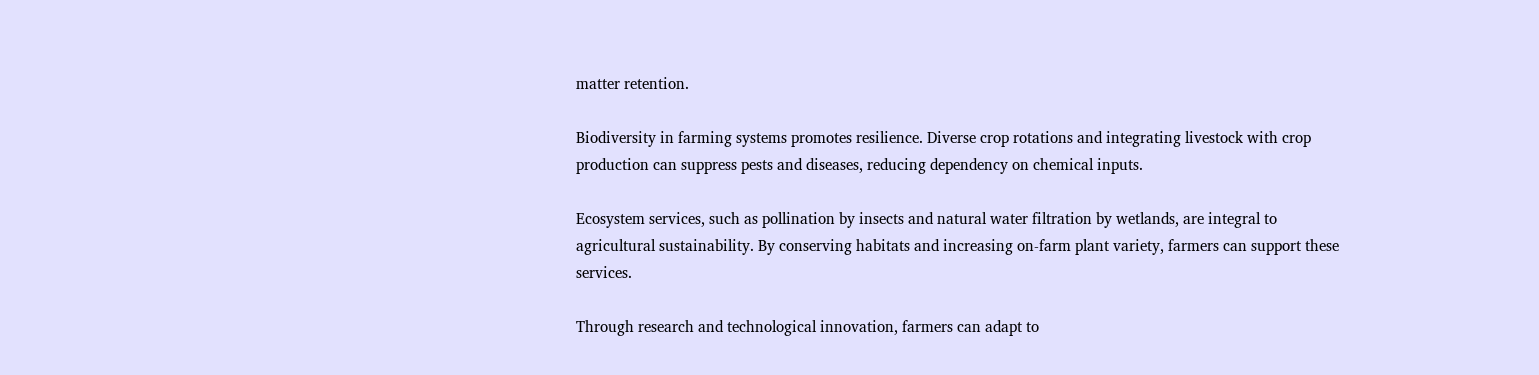matter retention.

Biodiversity in farming systems promotes resilience. Diverse crop rotations and integrating livestock with crop production can suppress pests and diseases, reducing dependency on chemical inputs.

Ecosystem services, such as pollination by insects and natural water filtration by wetlands, are integral to agricultural sustainability. By conserving habitats and increasing on-farm plant variety, farmers can support these services.

Through research and technological innovation, farmers can adapt to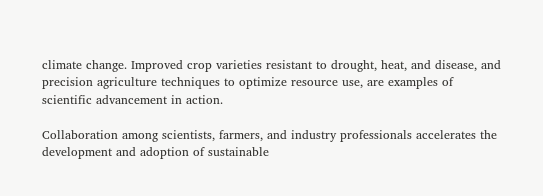climate change. Improved crop varieties resistant to drought, heat, and disease, and precision agriculture techniques to optimize resource use, are examples of scientific advancement in action.

Collaboration among scientists, farmers, and industry professionals accelerates the development and adoption of sustainable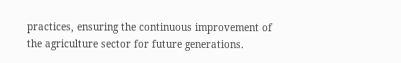practices, ensuring the continuous improvement of the agriculture sector for future generations.